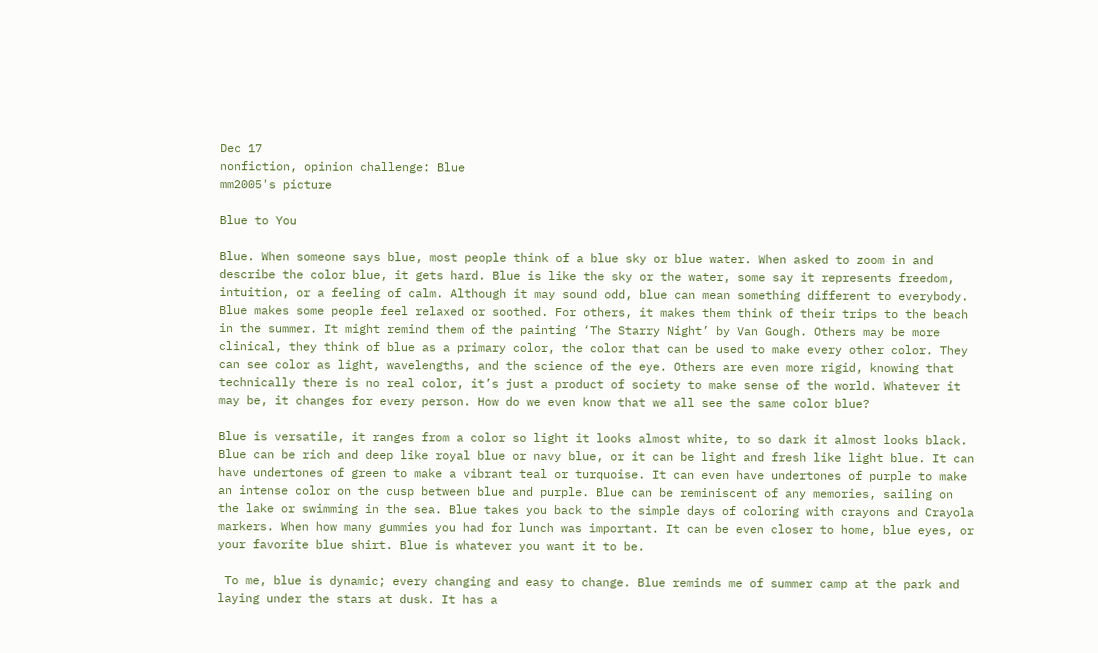Dec 17
nonfiction, opinion challenge: Blue
mm2005's picture

Blue to You

Blue. When someone says blue, most people think of a blue sky or blue water. When asked to zoom in and describe the color blue, it gets hard. Blue is like the sky or the water, some say it represents freedom, intuition, or a feeling of calm. Although it may sound odd, blue can mean something different to everybody. Blue makes some people feel relaxed or soothed. For others, it makes them think of their trips to the beach in the summer. It might remind them of the painting ‘The Starry Night’ by Van Gough. Others may be more clinical, they think of blue as a primary color, the color that can be used to make every other color. They can see color as light, wavelengths, and the science of the eye. Others are even more rigid, knowing that technically there is no real color, it’s just a product of society to make sense of the world. Whatever it may be, it changes for every person. How do we even know that we all see the same color blue?

Blue is versatile, it ranges from a color so light it looks almost white, to so dark it almost looks black.  Blue can be rich and deep like royal blue or navy blue, or it can be light and fresh like light blue. It can have undertones of green to make a vibrant teal or turquoise. It can even have undertones of purple to make an intense color on the cusp between blue and purple. Blue can be reminiscent of any memories, sailing on the lake or swimming in the sea. Blue takes you back to the simple days of coloring with crayons and Crayola markers. When how many gummies you had for lunch was important. It can be even closer to home, blue eyes, or your favorite blue shirt. Blue is whatever you want it to be.

 To me, blue is dynamic; every changing and easy to change. Blue reminds me of summer camp at the park and laying under the stars at dusk. It has a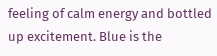feeling of calm energy and bottled up excitement. Blue is the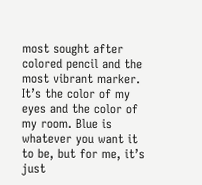most sought after colored pencil and the most vibrant marker. It’s the color of my eyes and the color of my room. Blue is whatever you want it to be, but for me, it’s just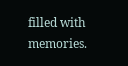filled with memories.